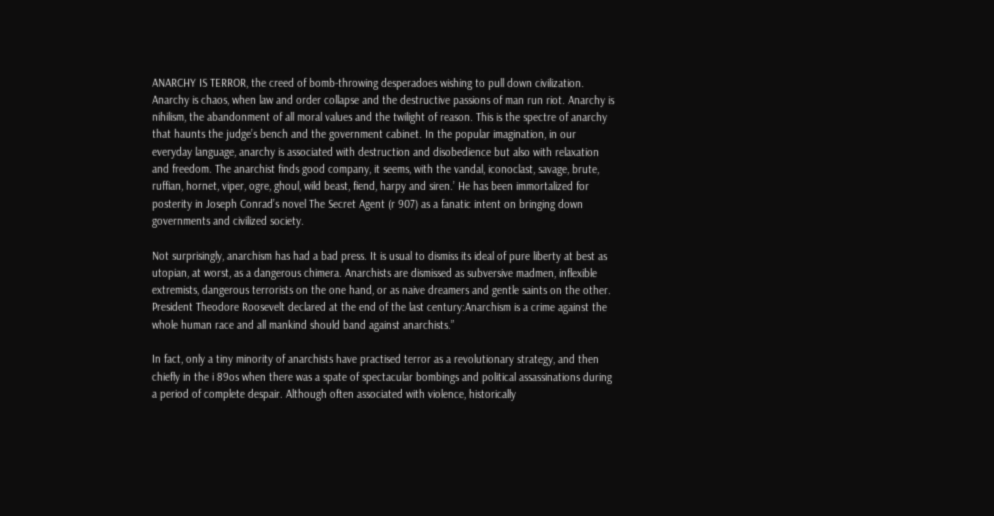ANARCHY IS TERROR, the creed of bomb-throwing desperadoes wishing to pull down civilization. Anarchy is chaos, when law and order collapse and the destructive passions of man run riot. Anarchy is nihilism, the abandonment of all moral values and the twilight of reason. This is the spectre of anarchy that haunts the judge’s bench and the government cabinet. In the popular imagination, in our everyday language, anarchy is associated with destruction and disobedience but also with relaxation and freedom. The anarchist finds good company, it seems, with the vandal, iconoclast, savage, brute, ruffian, hornet, viper, ogre, ghoul, wild beast, fiend, harpy and siren.’ He has been immortalized for posterity in Joseph Conrad’s novel The Secret Agent (r 907) as a fanatic intent on bringing down governments and civilized society.

Not surprisingly, anarchism has had a bad press. It is usual to dismiss its ideal of pure liberty at best as utopian, at worst, as a dangerous chimera. Anarchists are dismissed as subversive madmen, inflexible extremists, dangerous terrorists on the one hand, or as naive dreamers and gentle saints on the other. President Theodore Roosevelt declared at the end of the last century:Anarchism is a crime against the whole human race and all mankind should band against anarchists.”

In fact, only a tiny minority of anarchists have practised terror as a revolutionary strategy, and then chiefly in the i 89os when there was a spate of spectacular bombings and political assassinations during a period of complete despair. Although often associated with violence, historically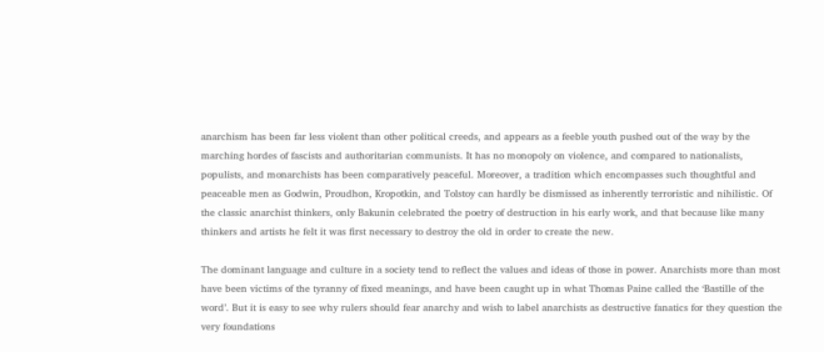anarchism has been far less violent than other political creeds, and appears as a feeble youth pushed out of the way by the marching hordes of fascists and authoritarian communists. It has no monopoly on violence, and compared to nationalists, populists, and monarchists has been comparatively peaceful. Moreover, a tradition which encompasses such thoughtful and peaceable men as Godwin, Proudhon, Kropotkin, and Tolstoy can hardly be dismissed as inherently terroristic and nihilistic. Of the classic anarchist thinkers, only Bakunin celebrated the poetry of destruction in his early work, and that because like many thinkers and artists he felt it was first necessary to destroy the old in order to create the new.

The dominant language and culture in a society tend to reflect the values and ideas of those in power. Anarchists more than most have been victims of the tyranny of fixed meanings, and have been caught up in what Thomas Paine called the ‘Bastille of the word’. But it is easy to see why rulers should fear anarchy and wish to label anarchists as destructive fanatics for they question the very foundations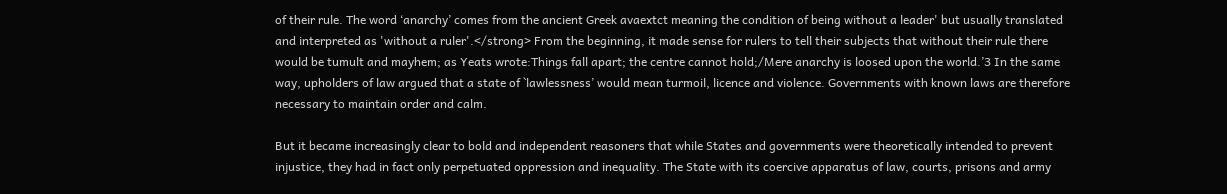of their rule. The word ‘anarchy’ comes from the ancient Greek avaextct meaning the condition of being without a leader' but usually translated and interpreted as 'without a ruler'.</strong> From the beginning, it made sense for rulers to tell their subjects that without their rule there would be tumult and mayhem; as Yeats wrote:Things fall apart; the centre cannot hold;/Mere anarchy is loosed upon the world.’3 In the same way, upholders of law argued that a state of `lawlessness’ would mean turmoil, licence and violence. Governments with known laws are therefore necessary to maintain order and calm.

But it became increasingly clear to bold and independent reasoners that while States and governments were theoretically intended to prevent injustice, they had in fact only perpetuated oppression and inequality. The State with its coercive apparatus of law, courts, prisons and army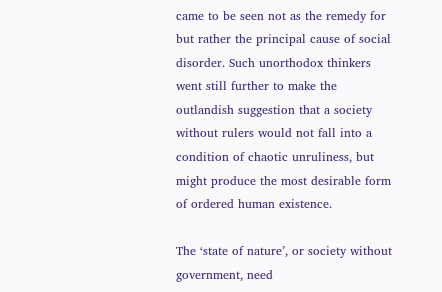came to be seen not as the remedy for but rather the principal cause of social disorder. Such unorthodox thinkers went still further to make the outlandish suggestion that a society without rulers would not fall into a condition of chaotic unruliness, but might produce the most desirable form of ordered human existence.

The ‘state of nature’, or society without government, need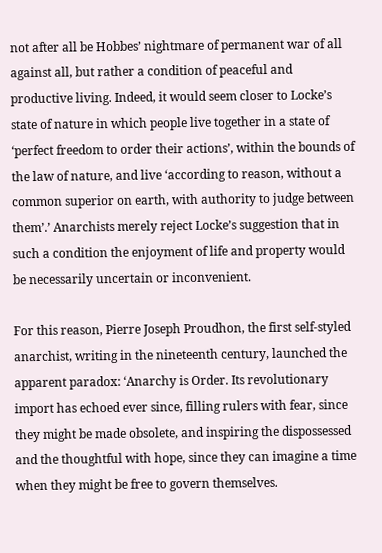not after all be Hobbes’ nightmare of permanent war of all against all, but rather a condition of peaceful and productive living. Indeed, it would seem closer to Locke’s state of nature in which people live together in a state of ‘perfect freedom to order their actions’, within the bounds of the law of nature, and live ‘according to reason, without a common superior on earth, with authority to judge between them’.’ Anarchists merely reject Locke’s suggestion that in such a condition the enjoyment of life and property would be necessarily uncertain or inconvenient.

For this reason, Pierre Joseph Proudhon, the first self-styled anarchist, writing in the nineteenth century, launched the apparent paradox: ‘Anarchy is Order. Its revolutionary import has echoed ever since, filling rulers with fear, since they might be made obsolete, and inspiring the dispossessed and the thoughtful with hope, since they can imagine a time when they might be free to govern themselves.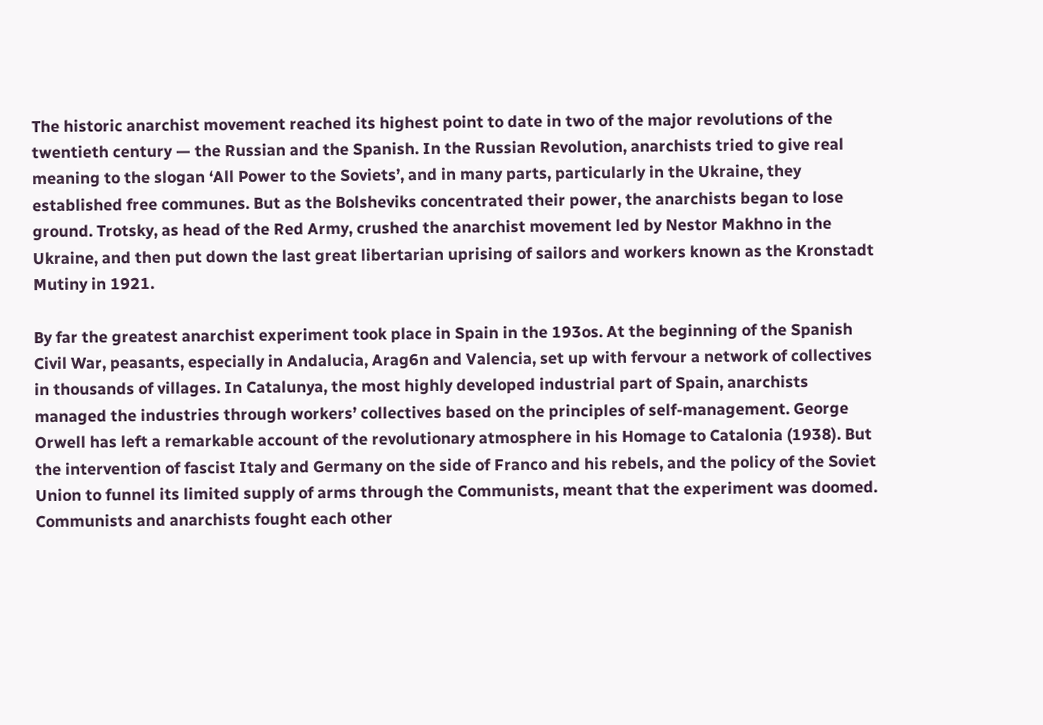The historic anarchist movement reached its highest point to date in two of the major revolutions of the twentieth century — the Russian and the Spanish. In the Russian Revolution, anarchists tried to give real meaning to the slogan ‘All Power to the Soviets’, and in many parts, particularly in the Ukraine, they established free communes. But as the Bolsheviks concentrated their power, the anarchists began to lose ground. Trotsky, as head of the Red Army, crushed the anarchist movement led by Nestor Makhno in the Ukraine, and then put down the last great libertarian uprising of sailors and workers known as the Kronstadt Mutiny in 1921.

By far the greatest anarchist experiment took place in Spain in the 193os. At the beginning of the Spanish Civil War, peasants, especially in Andalucia, Arag6n and Valencia, set up with fervour a network of collectives in thousands of villages. In Catalunya, the most highly developed industrial part of Spain, anarchists managed the industries through workers’ collectives based on the principles of self-management. George Orwell has left a remarkable account of the revolutionary atmosphere in his Homage to Catalonia (1938). But the intervention of fascist Italy and Germany on the side of Franco and his rebels, and the policy of the Soviet Union to funnel its limited supply of arms through the Communists, meant that the experiment was doomed. Communists and anarchists fought each other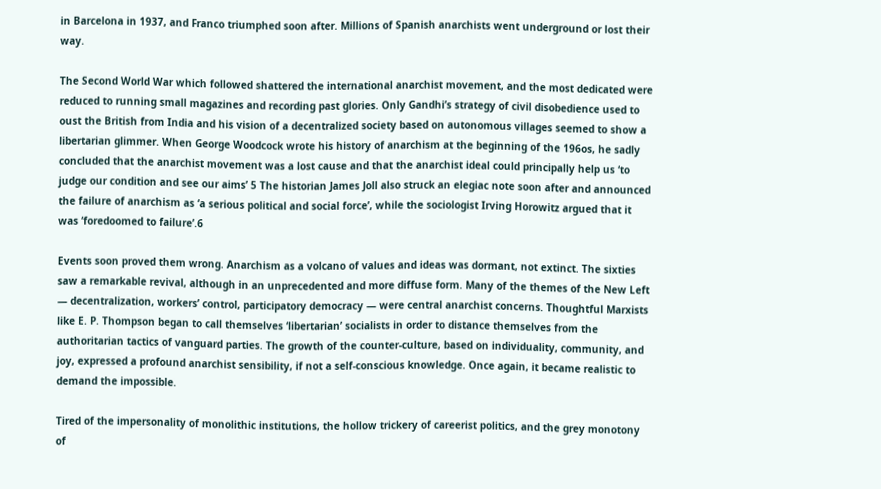in Barcelona in 1937, and Franco triumphed soon after. Millions of Spanish anarchists went underground or lost their way.

The Second World War which followed shattered the international anarchist movement, and the most dedicated were reduced to running small magazines and recording past glories. Only Gandhi’s strategy of civil disobedience used to oust the British from India and his vision of a decentralized society based on autonomous villages seemed to show a libertarian glimmer. When George Woodcock wrote his history of anarchism at the beginning of the 196os, he sadly concluded that the anarchist movement was a lost cause and that the anarchist ideal could principally help us ‘to judge our condition and see our aims’ 5 The historian James Joll also struck an elegiac note soon after and announced the failure of anarchism as ‘a serious political and social force’, while the sociologist Irving Horowitz argued that it was ‘foredoomed to failure’.6

Events soon proved them wrong. Anarchism as a volcano of values and ideas was dormant, not extinct. The sixties saw a remarkable revival, although in an unprecedented and more diffuse form. Many of the themes of the New Left — decentralization, workers’ control, participatory democracy — were central anarchist concerns. Thoughtful Marxists like E. P. Thompson began to call themselves ‘libertarian’ socialists in order to distance themselves from the authoritarian tactics of vanguard parties. The growth of the counter-culture, based on individuality, community, and joy, expressed a profound anarchist sensibility, if not a self-conscious knowledge. Once again, it became realistic to demand the impossible.

Tired of the impersonality of monolithic institutions, the hollow trickery of careerist politics, and the grey monotony of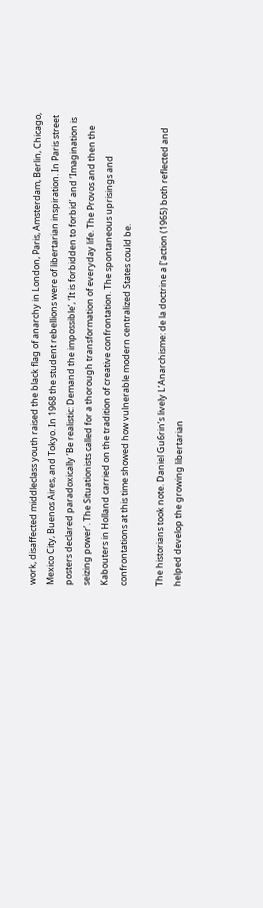work, disaffected middleclass youth raised the black flag of anarchy in London, Paris, Amsterdam, Berlin, Chicago, Mexico City, Buenos Aires, and Tokyo. In 1968 the student rebellions were of libertarian inspiration. In Paris street posters declared paradoxically ‘Be realistic: Demand the impossible’, ‘It is forbidden to forbid’ and ‘Imagination is seizing power’. The Situationists called for a thorough transformation of everyday life. The Provos and then the Kabouters in Holland carried on the tradition of creative confrontation. The spontaneous uprisings and confrontations at this time showed how vulnerable modern centralized States could be.

The historians took note. Daniel Gu6rin’s lively L’Anarchisme: de la doctrine a [‘action (1965) both reflected and helped develop the growing libertarian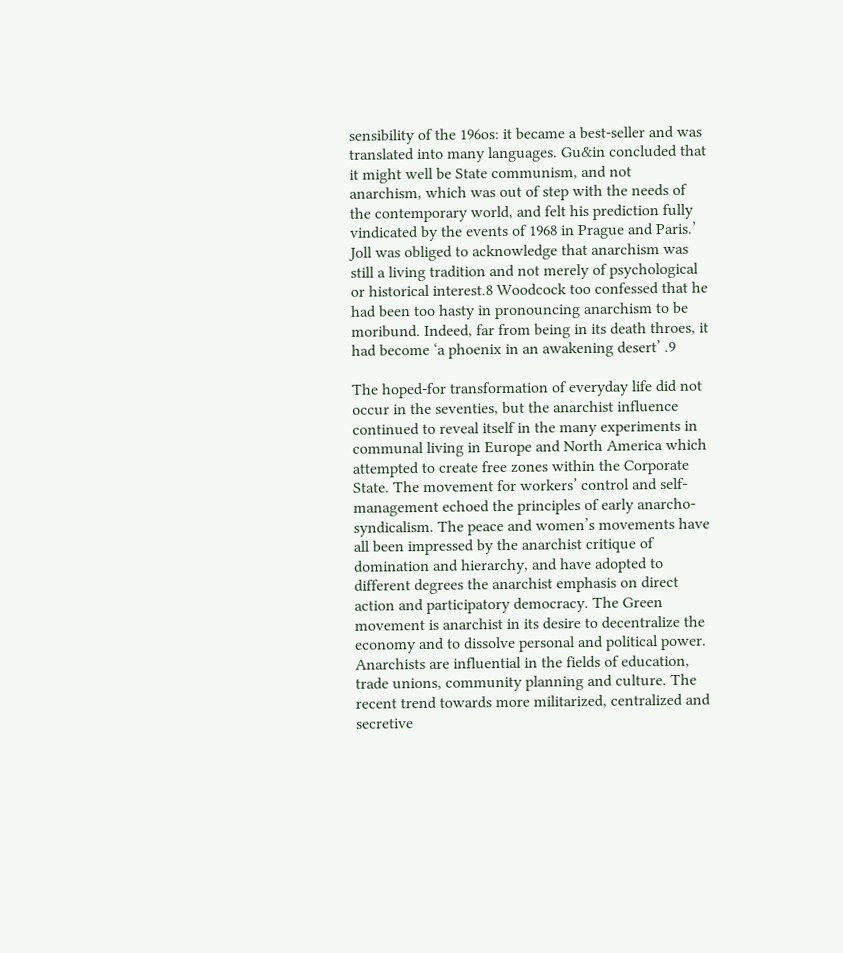sensibility of the 196os: it became a best-seller and was translated into many languages. Gu&in concluded that it might well be State communism, and not anarchism, which was out of step with the needs of the contemporary world, and felt his prediction fully vindicated by the events of 1968 in Prague and Paris.’ Joll was obliged to acknowledge that anarchism was still a living tradition and not merely of psychological or historical interest.8 Woodcock too confessed that he had been too hasty in pronouncing anarchism to be moribund. Indeed, far from being in its death throes, it had become ‘a phoenix in an awakening desert’ .9

The hoped-for transformation of everyday life did not occur in the seventies, but the anarchist influence continued to reveal itself in the many experiments in communal living in Europe and North America which attempted to create free zones within the Corporate State. The movement for workers’ control and self-management echoed the principles of early anarcho-syndicalism. The peace and women’s movements have all been impressed by the anarchist critique of domination and hierarchy, and have adopted to different degrees the anarchist emphasis on direct action and participatory democracy. The Green movement is anarchist in its desire to decentralize the economy and to dissolve personal and political power. Anarchists are influential in the fields of education, trade unions, community planning and culture. The recent trend towards more militarized, centralized and secretive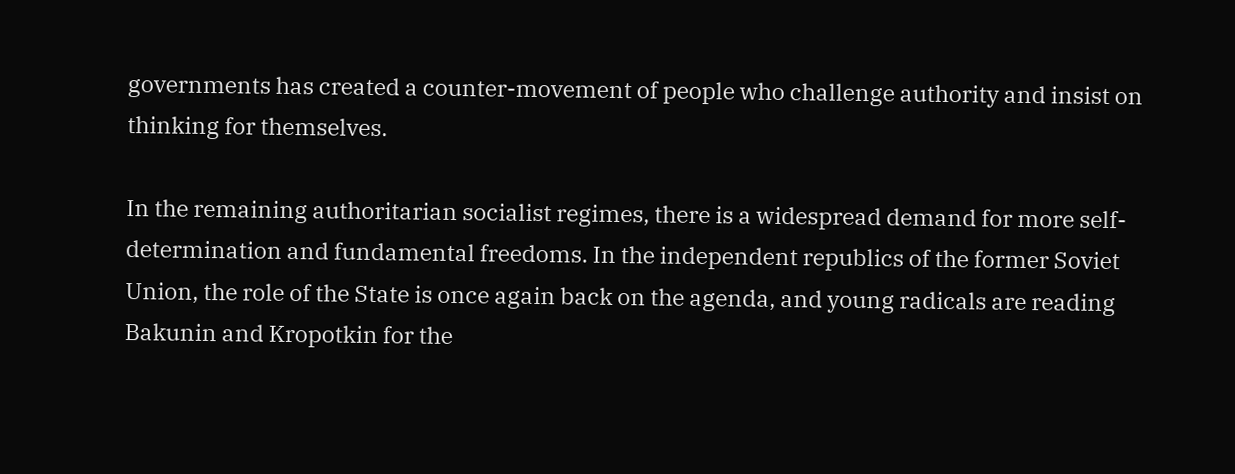governments has created a counter-movement of people who challenge authority and insist on thinking for themselves.

In the remaining authoritarian socialist regimes, there is a widespread demand for more self-determination and fundamental freedoms. In the independent republics of the former Soviet Union, the role of the State is once again back on the agenda, and young radicals are reading Bakunin and Kropotkin for the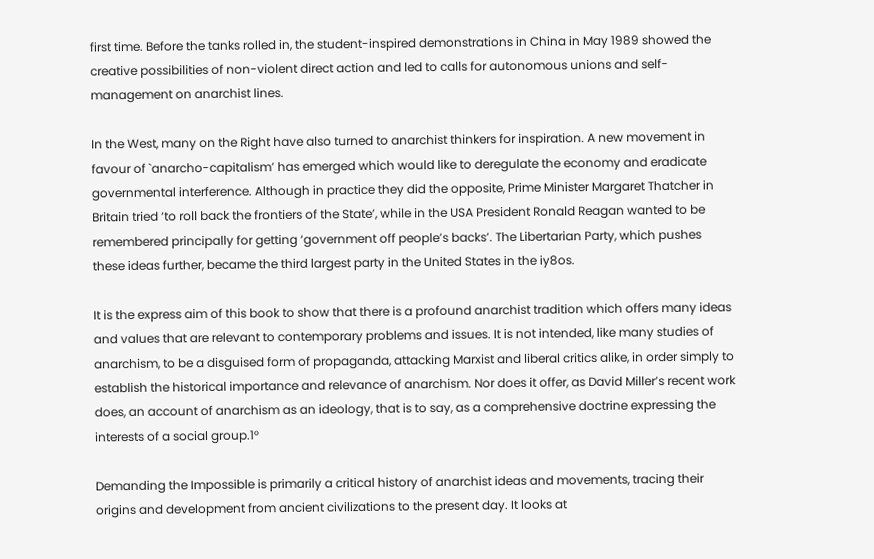first time. Before the tanks rolled in, the student-inspired demonstrations in China in May 1989 showed the creative possibilities of non-violent direct action and led to calls for autonomous unions and self-management on anarchist lines.

In the West, many on the Right have also turned to anarchist thinkers for inspiration. A new movement in favour of `anarcho-capitalism’ has emerged which would like to deregulate the economy and eradicate governmental interference. Although in practice they did the opposite, Prime Minister Margaret Thatcher in Britain tried ‘to roll back the frontiers of the State’, while in the USA President Ronald Reagan wanted to be remembered principally for getting ‘government off people’s backs’. The Libertarian Party, which pushes these ideas further, became the third largest party in the United States in the iy8os.

It is the express aim of this book to show that there is a profound anarchist tradition which offers many ideas and values that are relevant to contemporary problems and issues. It is not intended, like many studies of anarchism, to be a disguised form of propaganda, attacking Marxist and liberal critics alike, in order simply to establish the historical importance and relevance of anarchism. Nor does it offer, as David Miller’s recent work does, an account of anarchism as an ideology, that is to say, as a comprehensive doctrine expressing the interests of a social group.1°

Demanding the Impossible is primarily a critical history of anarchist ideas and movements, tracing their origins and development from ancient civilizations to the present day. It looks at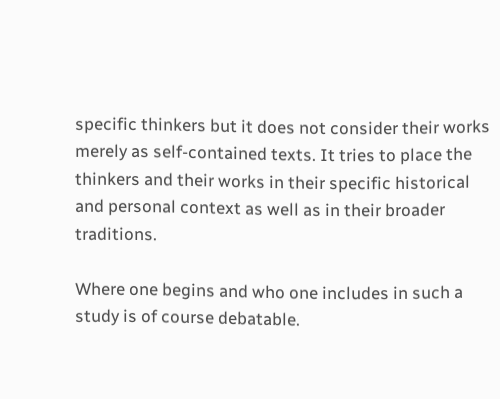specific thinkers but it does not consider their works merely as self-contained texts. It tries to place the thinkers and their works in their specific historical and personal context as well as in their broader traditions.

Where one begins and who one includes in such a study is of course debatable.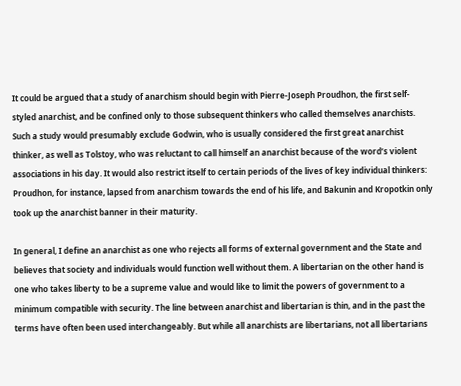It could be argued that a study of anarchism should begin with Pierre-Joseph Proudhon, the first self-styled anarchist, and be confined only to those subsequent thinkers who called themselves anarchists. Such a study would presumably exclude Godwin, who is usually considered the first great anarchist thinker, as well as Tolstoy, who was reluctant to call himself an anarchist because of the word’s violent associations in his day. It would also restrict itself to certain periods of the lives of key individual thinkers: Proudhon, for instance, lapsed from anarchism towards the end of his life, and Bakunin and Kropotkin only took up the anarchist banner in their maturity.

In general, I define an anarchist as one who rejects all forms of external government and the State and believes that society and individuals would function well without them. A libertarian on the other hand is one who takes liberty to be a supreme value and would like to limit the powers of government to a minimum compatible with security. The line between anarchist and libertarian is thin, and in the past the terms have often been used interchangeably. But while all anarchists are libertarians, not all libertarians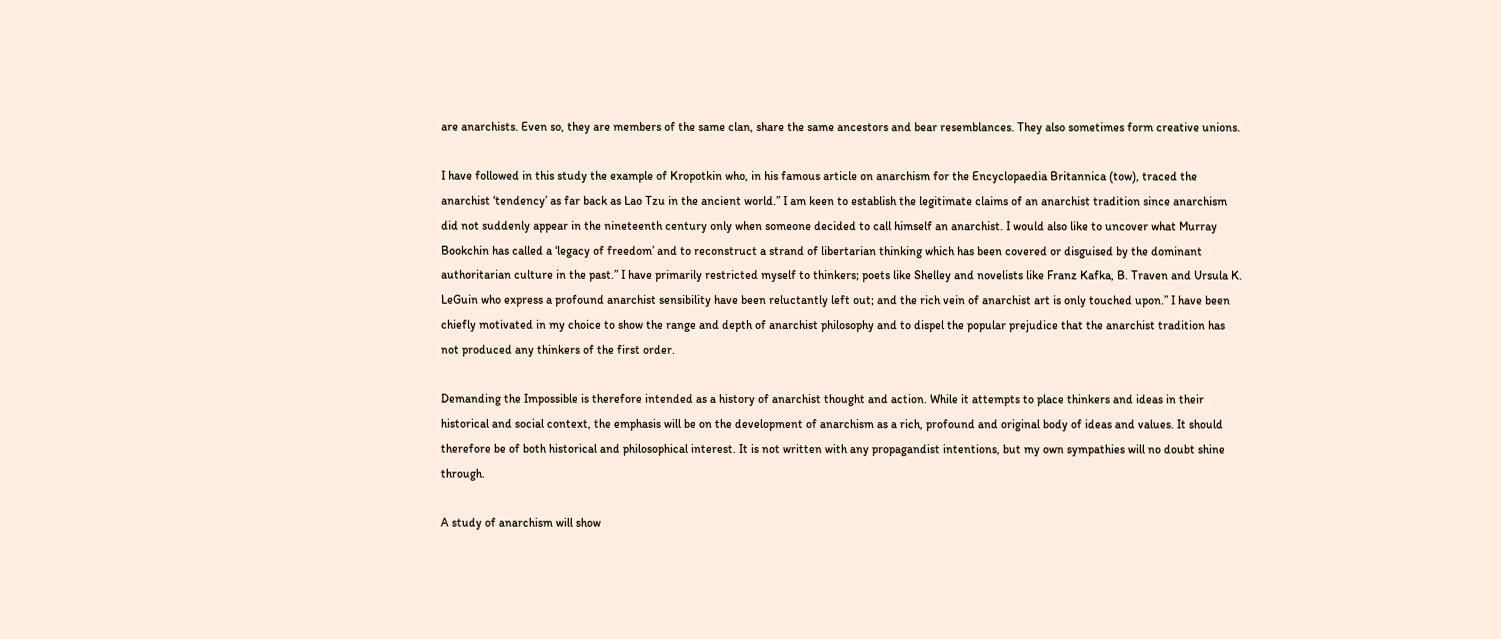are anarchists. Even so, they are members of the same clan, share the same ancestors and bear resemblances. They also sometimes form creative unions.

I have followed in this study the example of Kropotkin who, in his famous article on anarchism for the Encyclopaedia Britannica (tow), traced the anarchist ‘tendency’ as far back as Lao Tzu in the ancient world.” I am keen to establish the legitimate claims of an anarchist tradition since anarchism did not suddenly appear in the nineteenth century only when someone decided to call himself an anarchist. I would also like to uncover what Murray Bookchin has called a ‘legacy of freedom’ and to reconstruct a strand of libertarian thinking which has been covered or disguised by the dominant authoritarian culture in the past.” I have primarily restricted myself to thinkers; poets like Shelley and novelists like Franz Kafka, B. Traven and Ursula K. LeGuin who express a profound anarchist sensibility have been reluctantly left out; and the rich vein of anarchist art is only touched upon.” I have been chiefly motivated in my choice to show the range and depth of anarchist philosophy and to dispel the popular prejudice that the anarchist tradition has not produced any thinkers of the first order.

Demanding the Impossible is therefore intended as a history of anarchist thought and action. While it attempts to place thinkers and ideas in their historical and social context, the emphasis will be on the development of anarchism as a rich, profound and original body of ideas and values. It should therefore be of both historical and philosophical interest. It is not written with any propagandist intentions, but my own sympathies will no doubt shine through.

A study of anarchism will show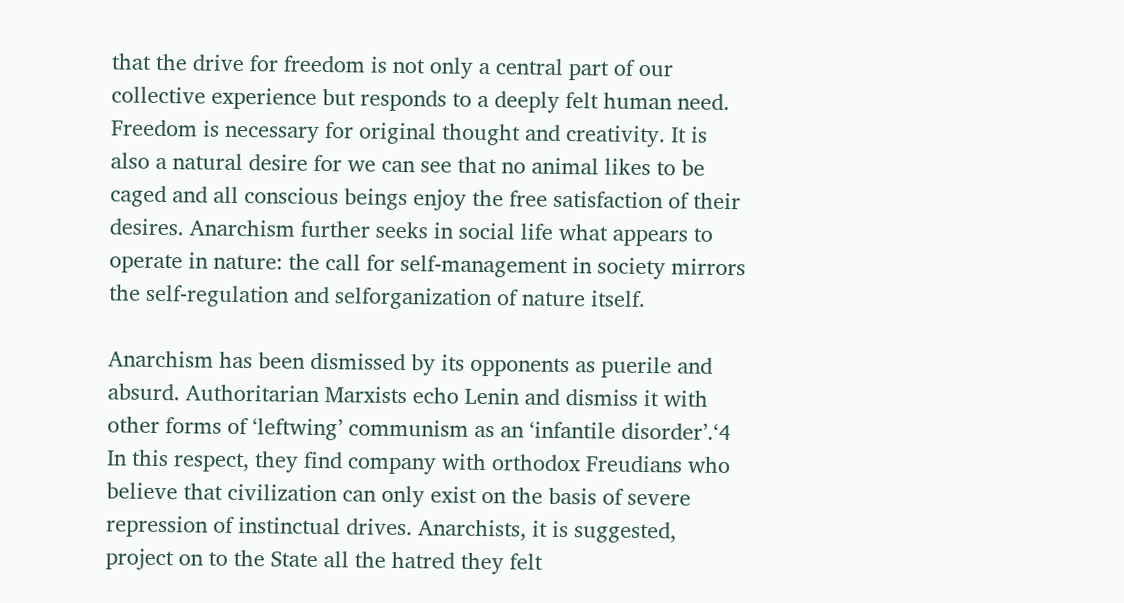that the drive for freedom is not only a central part of our collective experience but responds to a deeply felt human need. Freedom is necessary for original thought and creativity. It is also a natural desire for we can see that no animal likes to be caged and all conscious beings enjoy the free satisfaction of their desires. Anarchism further seeks in social life what appears to operate in nature: the call for self-management in society mirrors the self-regulation and selforganization of nature itself.

Anarchism has been dismissed by its opponents as puerile and absurd. Authoritarian Marxists echo Lenin and dismiss it with other forms of ‘leftwing’ communism as an ‘infantile disorder’.‘4 In this respect, they find company with orthodox Freudians who believe that civilization can only exist on the basis of severe repression of instinctual drives. Anarchists, it is suggested, project on to the State all the hatred they felt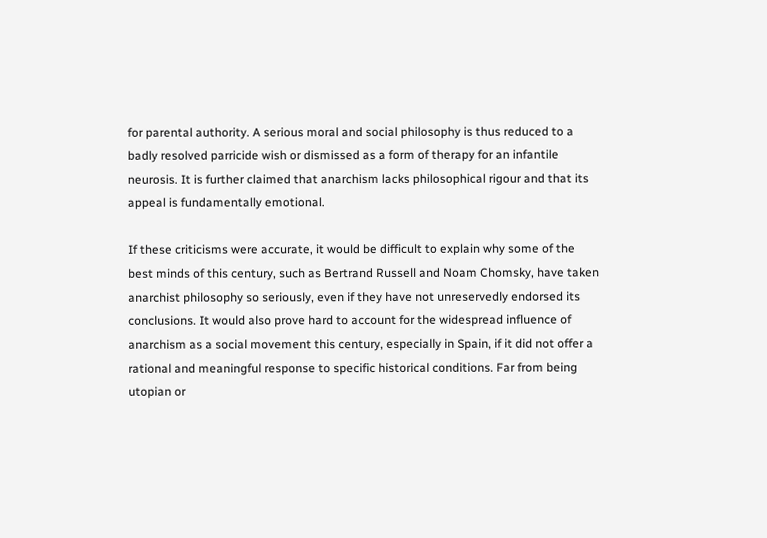for parental authority. A serious moral and social philosophy is thus reduced to a badly resolved parricide wish or dismissed as a form of therapy for an infantile neurosis. It is further claimed that anarchism lacks philosophical rigour and that its appeal is fundamentally emotional.

If these criticisms were accurate, it would be difficult to explain why some of the best minds of this century, such as Bertrand Russell and Noam Chomsky, have taken anarchist philosophy so seriously, even if they have not unreservedly endorsed its conclusions. It would also prove hard to account for the widespread influence of anarchism as a social movement this century, especially in Spain, if it did not offer a rational and meaningful response to specific historical conditions. Far from being utopian or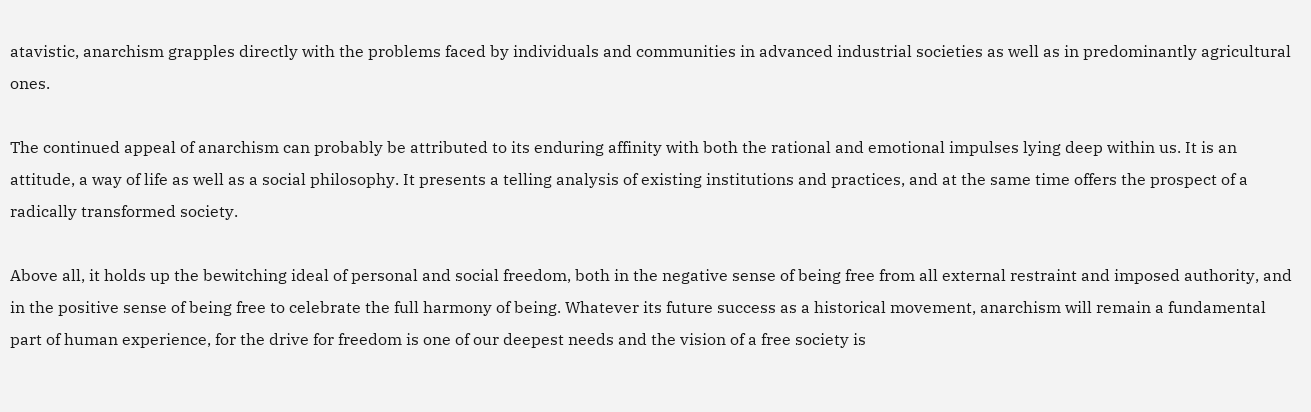atavistic, anarchism grapples directly with the problems faced by individuals and communities in advanced industrial societies as well as in predominantly agricultural ones.

The continued appeal of anarchism can probably be attributed to its enduring affinity with both the rational and emotional impulses lying deep within us. It is an attitude, a way of life as well as a social philosophy. It presents a telling analysis of existing institutions and practices, and at the same time offers the prospect of a radically transformed society.

Above all, it holds up the bewitching ideal of personal and social freedom, both in the negative sense of being free from all external restraint and imposed authority, and in the positive sense of being free to celebrate the full harmony of being. Whatever its future success as a historical movement, anarchism will remain a fundamental part of human experience, for the drive for freedom is one of our deepest needs and the vision of a free society is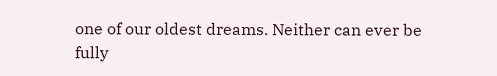one of our oldest dreams. Neither can ever be fully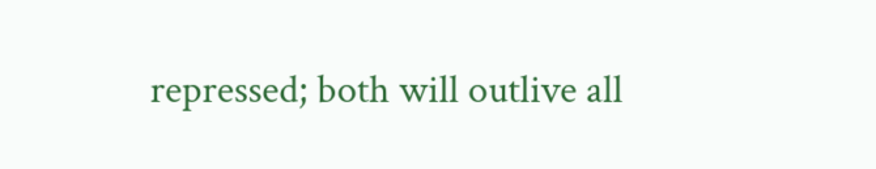repressed; both will outlive all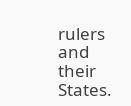rulers and their States.